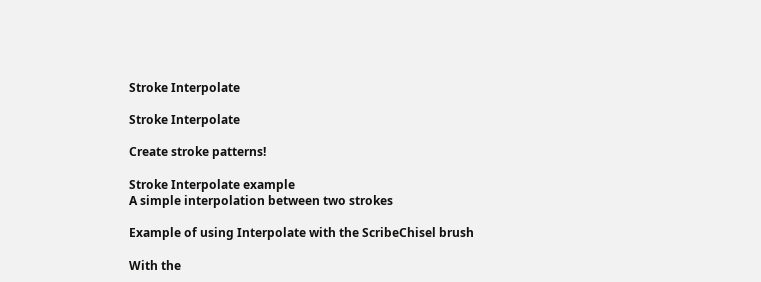Stroke Interpolate

Stroke Interpolate

Create stroke patterns!

Stroke Interpolate example
A simple interpolation between two strokes

Example of using Interpolate with the ScribeChisel brush

With the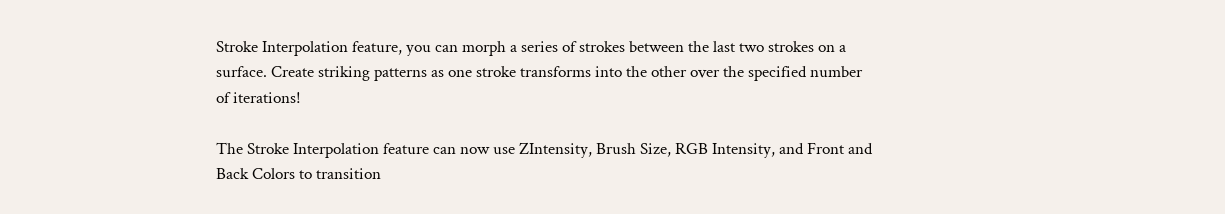Stroke Interpolation feature, you can morph a series of strokes between the last two strokes on a surface. Create striking patterns as one stroke transforms into the other over the specified number of iterations!

The Stroke Interpolation feature can now use ZIntensity, Brush Size, RGB Intensity, and Front and Back Colors to transition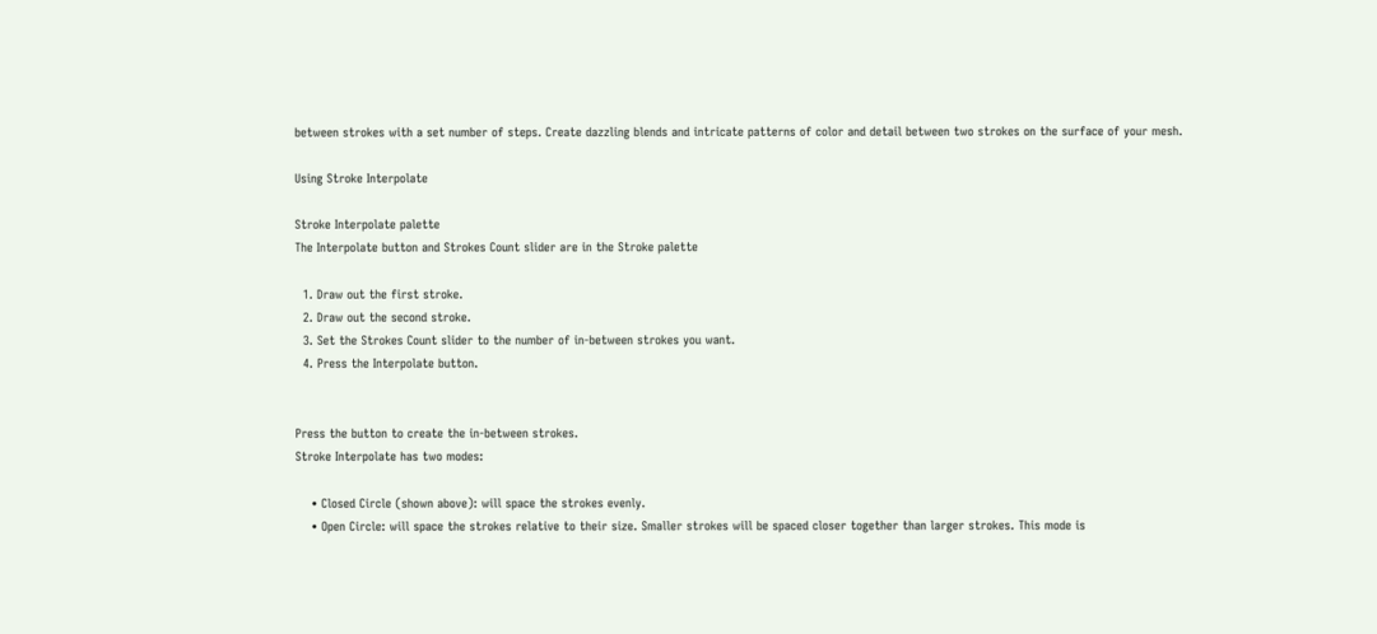between strokes with a set number of steps. Create dazzling blends and intricate patterns of color and detail between two strokes on the surface of your mesh.

Using Stroke Interpolate

Stroke Interpolate palette
The Interpolate button and Strokes Count slider are in the Stroke palette

  1. Draw out the first stroke.
  2. Draw out the second stroke.
  3. Set the Strokes Count slider to the number of in-between strokes you want.
  4. Press the Interpolate button.


Press the button to create the in-between strokes.
Stroke Interpolate has two modes:

    • Closed Circle (shown above): will space the strokes evenly.
    • Open Circle: will space the strokes relative to their size. Smaller strokes will be spaced closer together than larger strokes. This mode is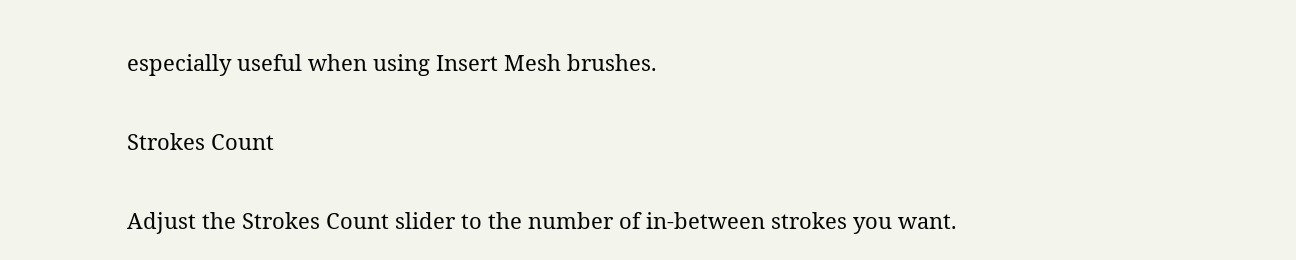especially useful when using Insert Mesh brushes.

Strokes Count

Adjust the Strokes Count slider to the number of in-between strokes you want.